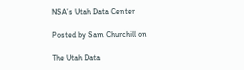NSA’s Utah Data Center

Posted by Sam Churchill on

The Utah Data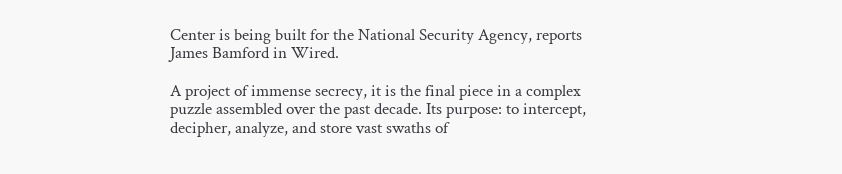Center is being built for the National Security Agency, reports James Bamford in Wired.

A project of immense secrecy, it is the final piece in a complex puzzle assembled over the past decade. Its purpose: to intercept, decipher, analyze, and store vast swaths of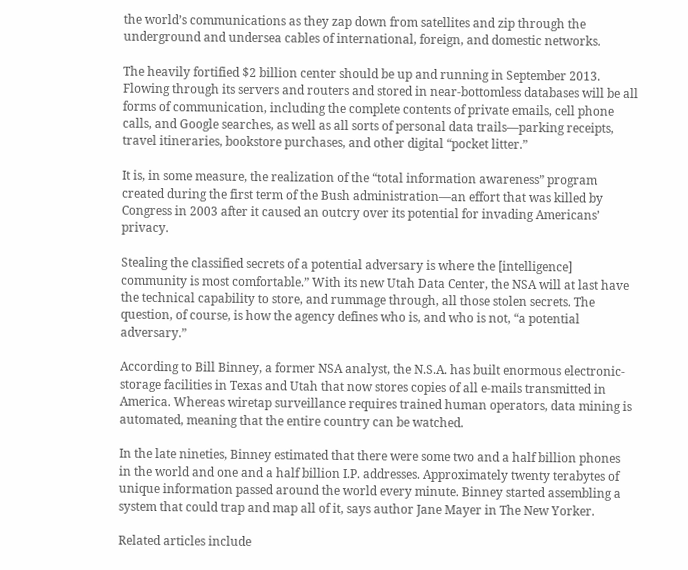the world’s communications as they zap down from satellites and zip through the underground and undersea cables of international, foreign, and domestic networks.

The heavily fortified $2 billion center should be up and running in September 2013. Flowing through its servers and routers and stored in near-bottomless databases will be all forms of communication, including the complete contents of private emails, cell phone calls, and Google searches, as well as all sorts of personal data trails—parking receipts, travel itineraries, bookstore purchases, and other digital “pocket litter.”

It is, in some measure, the realization of the “total information awareness” program created during the first term of the Bush administration—an effort that was killed by Congress in 2003 after it caused an outcry over its potential for invading Americans’ privacy.

Stealing the classified secrets of a potential adversary is where the [intelligence] community is most comfortable.” With its new Utah Data Center, the NSA will at last have the technical capability to store, and rummage through, all those stolen secrets. The question, of course, is how the agency defines who is, and who is not, “a potential adversary.”

According to Bill Binney, a former NSA analyst, the N.S.A. has built enormous electronic-storage facilities in Texas and Utah that now stores copies of all e-mails transmitted in America. Whereas wiretap surveillance requires trained human operators, data mining is automated, meaning that the entire country can be watched.

In the late nineties, Binney estimated that there were some two and a half billion phones in the world and one and a half billion I.P. addresses. Approximately twenty terabytes of unique information passed around the world every minute. Binney started assembling a system that could trap and map all of it, says author Jane Mayer in The New Yorker.

Related articles include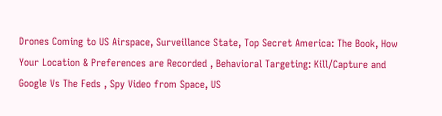Drones Coming to US Airspace, Surveillance State, Top Secret America: The Book, How Your Location & Preferences are Recorded , Behavioral Targeting: Kill/Capture and Google Vs The Feds , Spy Video from Space, US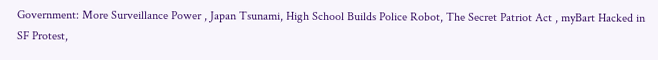Government: More Surveillance Power , Japan Tsunami, High School Builds Police Robot, The Secret Patriot Act , myBart Hacked in SF Protest,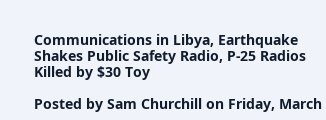Communications in Libya, Earthquake Shakes Public Safety Radio, P-25 Radios Killed by $30 Toy

Posted by Sam Churchill on Friday, March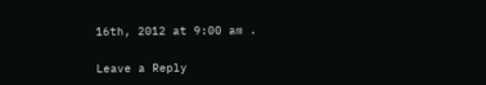16th, 2012 at 9:00 am .

Leave a Reply